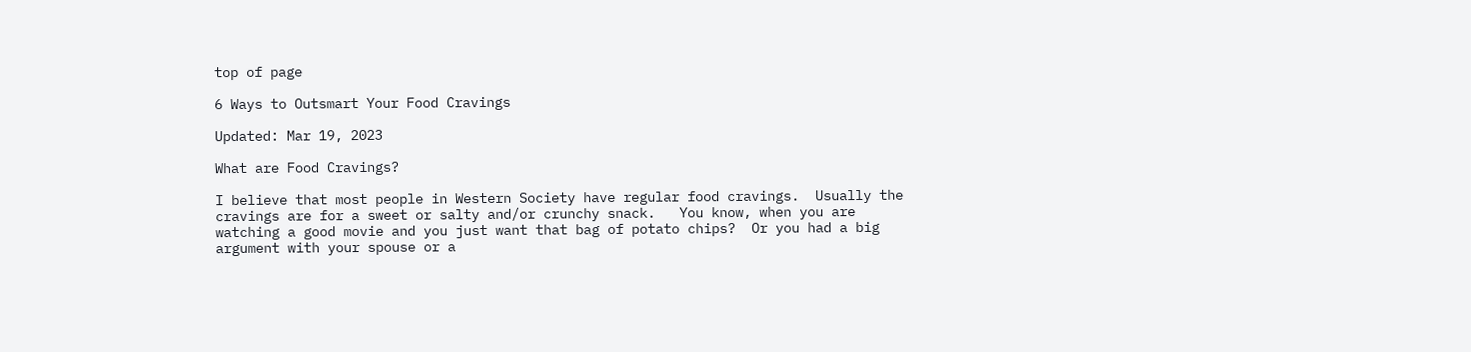top of page

6 Ways to Outsmart Your Food Cravings

Updated: Mar 19, 2023

What are Food Cravings?

I believe that most people in Western Society have regular food cravings.  Usually the cravings are for a sweet or salty and/or crunchy snack.   You know, when you are watching a good movie and you just want that bag of potato chips?  Or you had a big argument with your spouse or a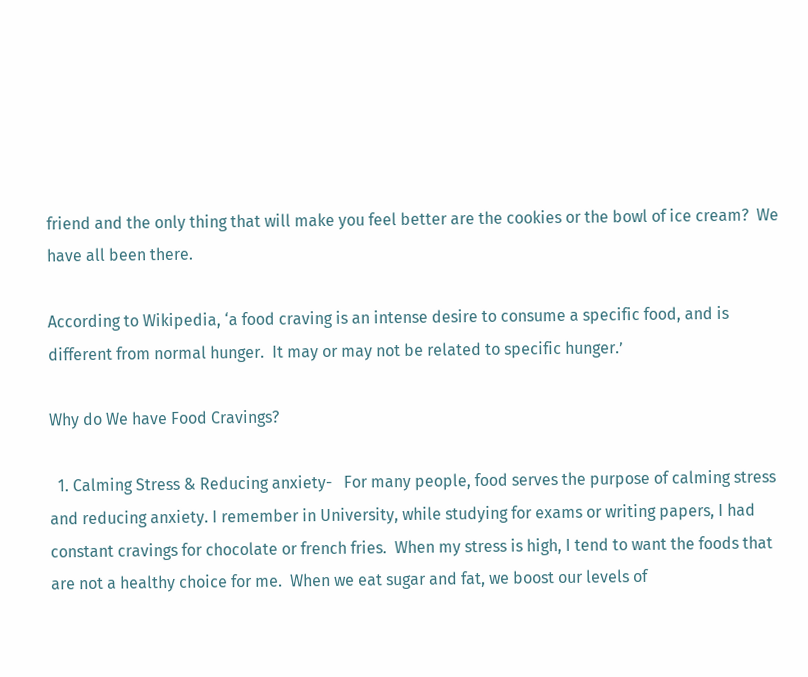friend and the only thing that will make you feel better are the cookies or the bowl of ice cream?  We have all been there.

According to Wikipedia, ‘a food craving is an intense desire to consume a specific food, and is different from normal hunger.  It may or may not be related to specific hunger.’

Why do We have Food Cravings?

  1. Calming Stress & Reducing anxiety-   For many people, food serves the purpose of calming stress and reducing anxiety. I remember in University, while studying for exams or writing papers, I had constant cravings for chocolate or french fries.  When my stress is high, I tend to want the foods that are not a healthy choice for me.  When we eat sugar and fat, we boost our levels of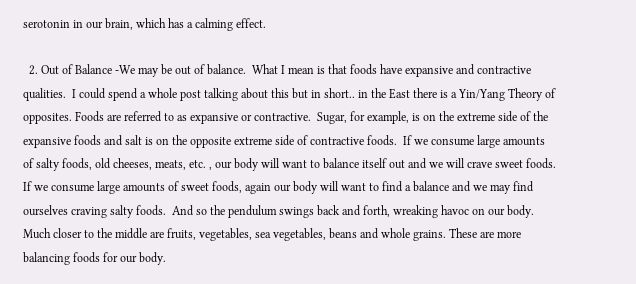serotonin in our brain, which has a calming effect.

  2. Out of Balance -We may be out of balance.  What I mean is that foods have expansive and contractive qualities.  I could spend a whole post talking about this but in short.. in the East there is a Yin/Yang Theory of opposites. Foods are referred to as expansive or contractive.  Sugar, for example, is on the extreme side of the expansive foods and salt is on the opposite extreme side of contractive foods.  If we consume large amounts of salty foods, old cheeses, meats, etc. , our body will want to balance itself out and we will crave sweet foods.  If we consume large amounts of sweet foods, again our body will want to find a balance and we may find ourselves craving salty foods.  And so the pendulum swings back and forth, wreaking havoc on our body.  Much closer to the middle are fruits, vegetables, sea vegetables, beans and whole grains. These are more balancing foods for our body.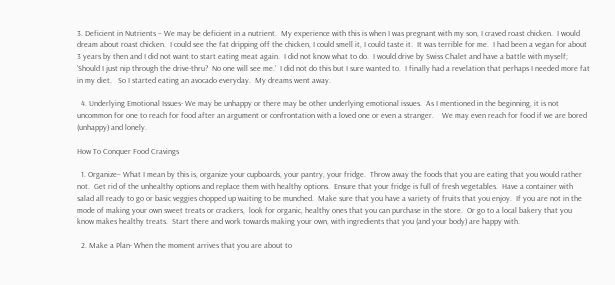3. Deficient in Nutrients – We may be deficient in a nutrient.  My experience with this is when I was pregnant with my son, I craved roast chicken.  I would dream about roast chicken.  I could see the fat dripping off the chicken, I could smell it, I could taste it.  It was terrible for me.  I had been a vegan for about 3 years by then and I did not want to start eating meat again.  I did not know what to do.  I would drive by Swiss Chalet and have a battle with myself; ‘Should I just nip through the drive-thru?  No one will see me.’  I did not do this but I sure wanted to.  I finally had a revelation that perhaps I needed more fat in my diet.   So I started eating an avocado everyday.  My dreams went away.

  4. Underlying Emotional Issues- We may be unhappy or there may be other underlying emotional issues.  As I mentioned in the beginning, it is not uncommon for one to reach for food after an argument or confrontation with a loved one or even a stranger.    We may even reach for food if we are bored (unhappy) and lonely.

How To Conquer Food Cravings

  1. Organize– What I mean by this is, organize your cupboards, your pantry, your fridge.  Throw away the foods that you are eating that you would rather not.  Get rid of the unhealthy options and replace them with healthy options.  Ensure that your fridge is full of fresh vegetables.  Have a container with salad all ready to go or basic veggies chopped up waiting to be munched.  Make sure that you have a variety of fruits that you enjoy.  If you are not in the mode of making your own sweet treats or crackers,  look for organic, healthy ones that you can purchase in the store.  Or go to a local bakery that you know makes healthy treats.  Start there and work towards making your own, with ingredients that you (and your body) are happy with.

  2. Make a Plan- When the moment arrives that you are about to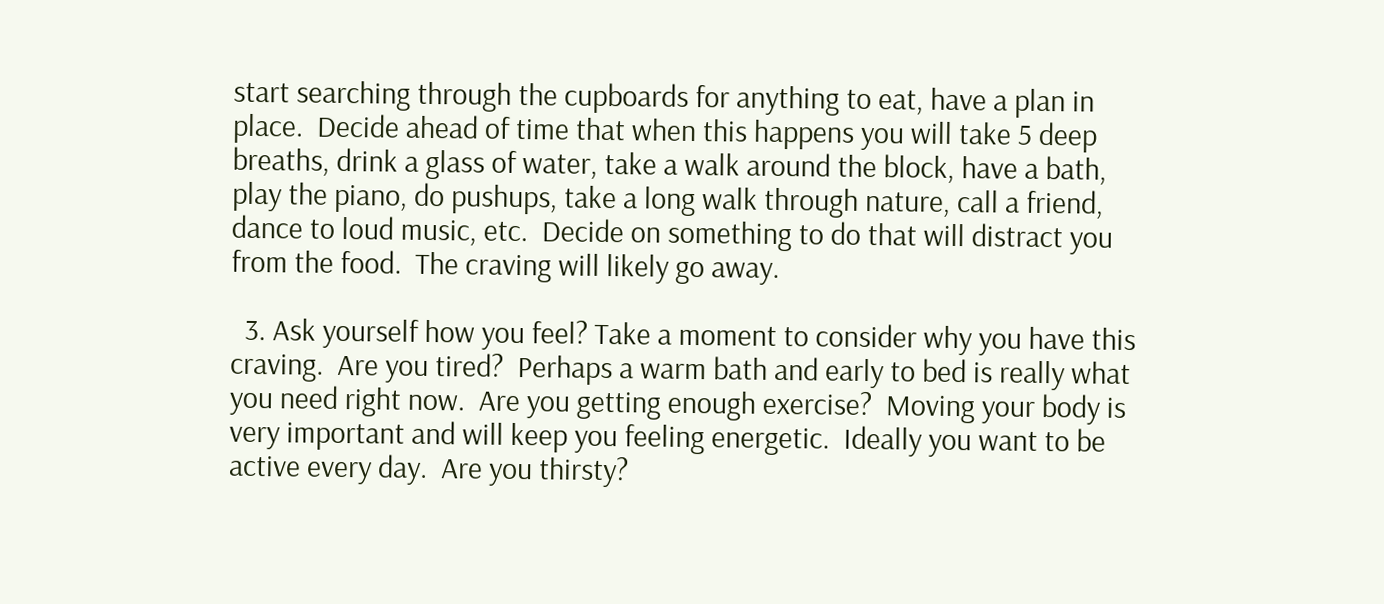start searching through the cupboards for anything to eat, have a plan in place.  Decide ahead of time that when this happens you will take 5 deep breaths, drink a glass of water, take a walk around the block, have a bath, play the piano, do pushups, take a long walk through nature, call a friend, dance to loud music, etc.  Decide on something to do that will distract you from the food.  The craving will likely go away.

  3. Ask yourself how you feel? Take a moment to consider why you have this craving.  Are you tired?  Perhaps a warm bath and early to bed is really what you need right now.  Are you getting enough exercise?  Moving your body is very important and will keep you feeling energetic.  Ideally you want to be active every day.  Are you thirsty?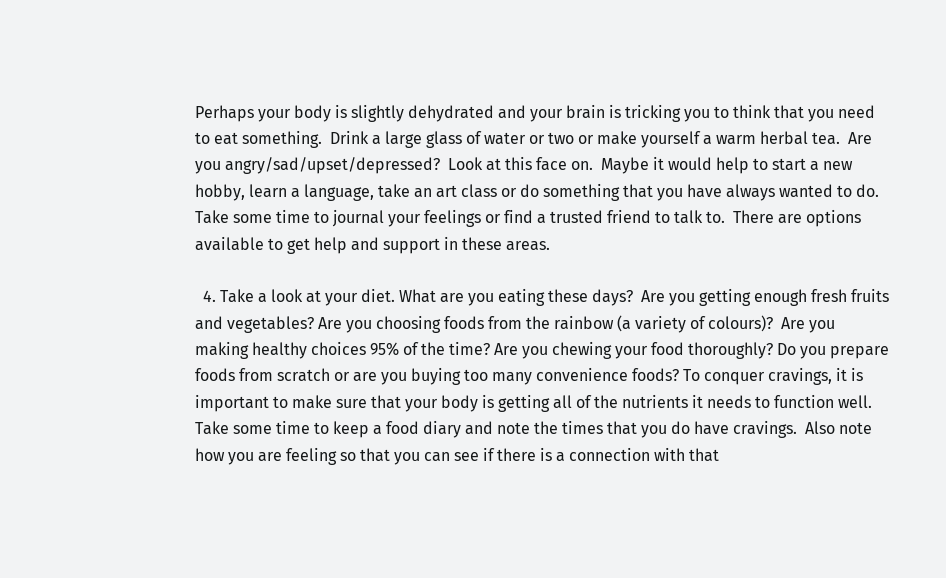Perhaps your body is slightly dehydrated and your brain is tricking you to think that you need to eat something.  Drink a large glass of water or two or make yourself a warm herbal tea.  Are you angry/sad/upset/depressed?  Look at this face on.  Maybe it would help to start a new hobby, learn a language, take an art class or do something that you have always wanted to do.  Take some time to journal your feelings or find a trusted friend to talk to.  There are options available to get help and support in these areas.

  4. Take a look at your diet. What are you eating these days?  Are you getting enough fresh fruits and vegetables? Are you choosing foods from the rainbow (a variety of colours)?  Are you making healthy choices 95% of the time? Are you chewing your food thoroughly? Do you prepare foods from scratch or are you buying too many convenience foods? To conquer cravings, it is important to make sure that your body is getting all of the nutrients it needs to function well.   Take some time to keep a food diary and note the times that you do have cravings.  Also note how you are feeling so that you can see if there is a connection with that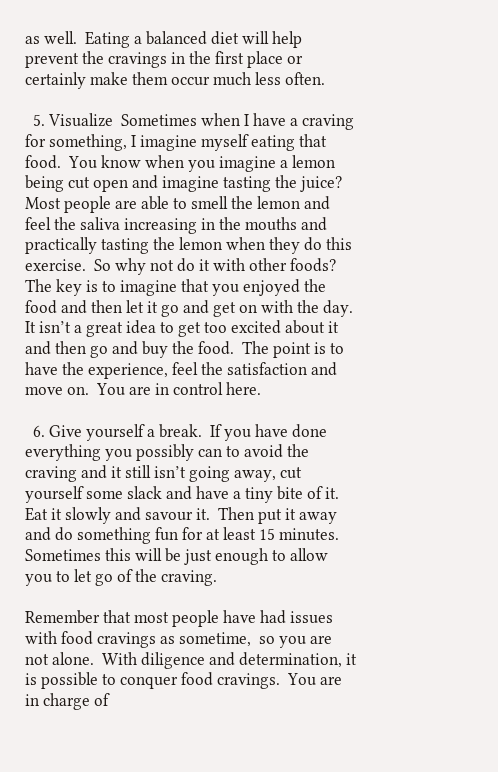as well.  Eating a balanced diet will help prevent the cravings in the first place or certainly make them occur much less often.

  5. Visualize  Sometimes when I have a craving for something, I imagine myself eating that food.  You know when you imagine a lemon being cut open and imagine tasting the juice?  Most people are able to smell the lemon and feel the saliva increasing in the mouths and practically tasting the lemon when they do this exercise.  So why not do it with other foods?  The key is to imagine that you enjoyed the food and then let it go and get on with the day.  It isn’t a great idea to get too excited about it and then go and buy the food.  The point is to have the experience, feel the satisfaction and move on.  You are in control here.

  6. Give yourself a break.  If you have done everything you possibly can to avoid the craving and it still isn’t going away, cut yourself some slack and have a tiny bite of it.  Eat it slowly and savour it.  Then put it away and do something fun for at least 15 minutes.  Sometimes this will be just enough to allow you to let go of the craving.

Remember that most people have had issues with food cravings as sometime,  so you are not alone.  With diligence and determination, it is possible to conquer food cravings.  You are in charge of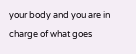your body and you are in charge of what goes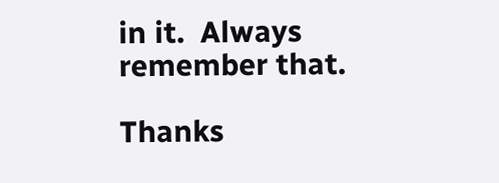in it.  Always remember that.

Thanks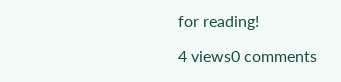for reading!

4 views0 comments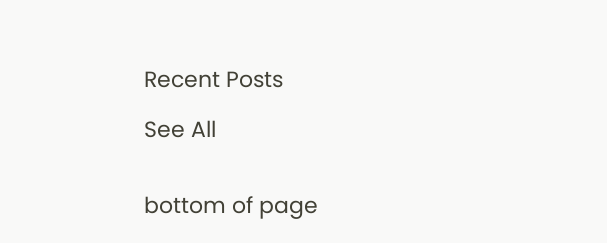Recent Posts

See All


bottom of page